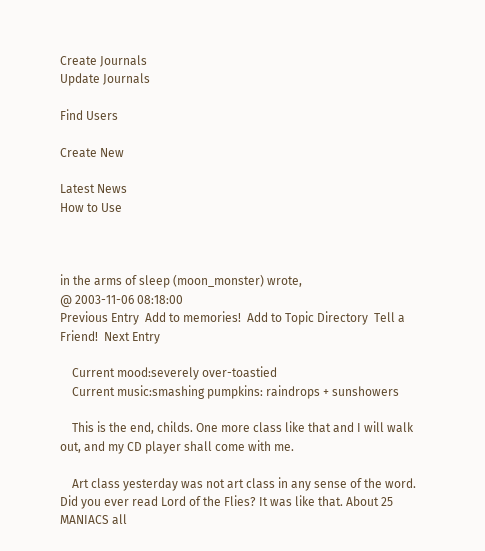Create Journals
Update Journals

Find Users

Create New

Latest News
How to Use



in the arms of sleep (moon_monster) wrote,
@ 2003-11-06 08:18:00
Previous Entry  Add to memories!  Add to Topic Directory  Tell a Friend!  Next Entry

    Current mood:severely over-toastied
    Current music:smashing pumpkins: raindrops + sunshowers

    This is the end, childs. One more class like that and I will walk out, and my CD player shall come with me.

    Art class yesterday was not art class in any sense of the word. Did you ever read Lord of the Flies? It was like that. About 25 MANIACS all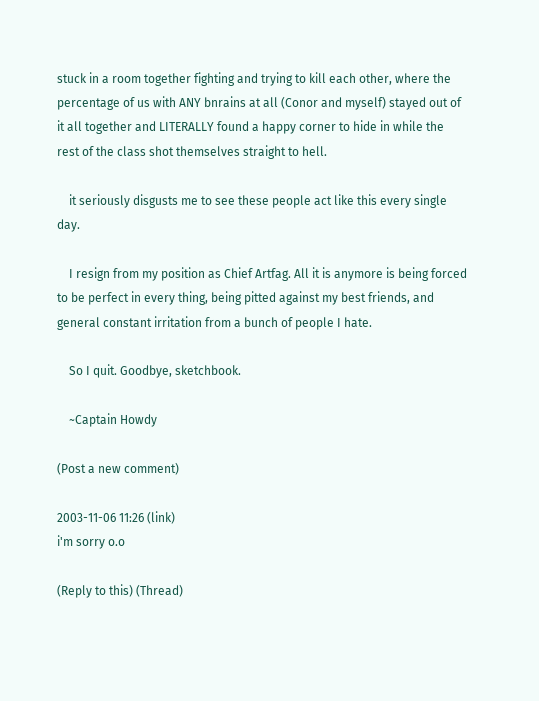stuck in a room together fighting and trying to kill each other, where the percentage of us with ANY bnrains at all (Conor and myself) stayed out of it all together and LITERALLY found a happy corner to hide in while the rest of the class shot themselves straight to hell.

    it seriously disgusts me to see these people act like this every single day.

    I resign from my position as Chief Artfag. All it is anymore is being forced to be perfect in every thing, being pitted against my best friends, and general constant irritation from a bunch of people I hate.

    So I quit. Goodbye, sketchbook.

    ~Captain Howdy

(Post a new comment)

2003-11-06 11:26 (link)
i'm sorry o.o

(Reply to this) (Thread)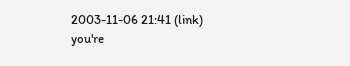2003-11-06 21:41 (link)
you're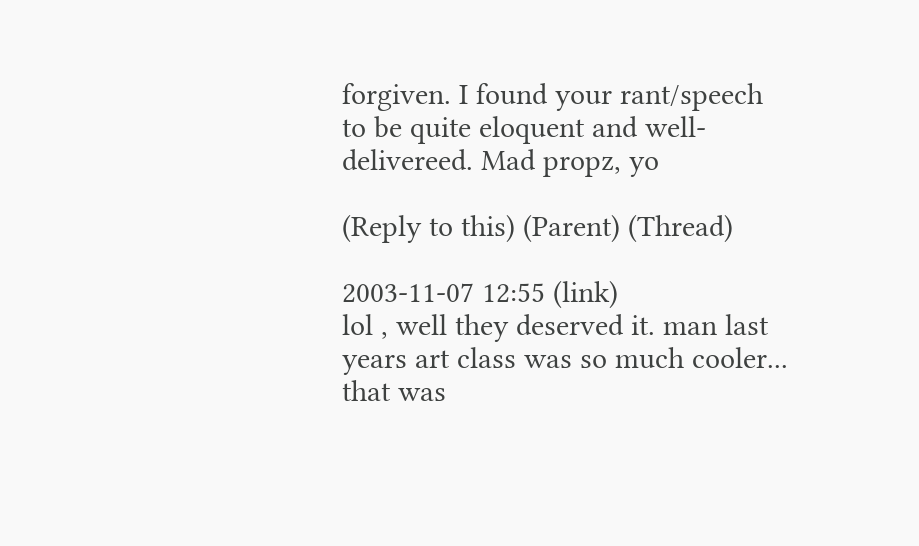forgiven. I found your rant/speech to be quite eloquent and well-delivereed. Mad propz, yo

(Reply to this) (Parent) (Thread)

2003-11-07 12:55 (link)
lol , well they deserved it. man last years art class was so much cooler... that was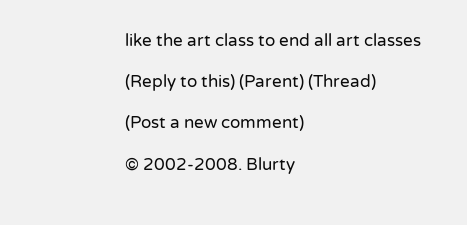like the art class to end all art classes

(Reply to this) (Parent) (Thread)

(Post a new comment)

© 2002-2008. Blurty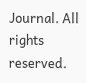Journal. All rights reserved.